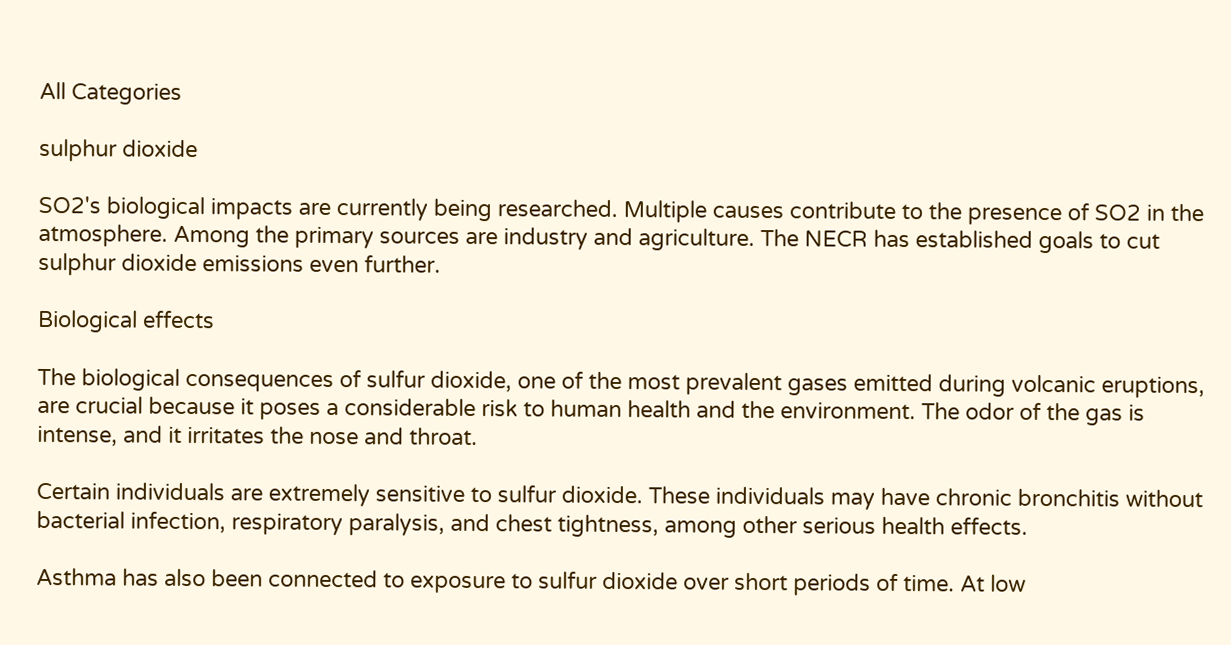All Categories

sulphur dioxide

SO2's biological impacts are currently being researched. Multiple causes contribute to the presence of SO2 in the atmosphere. Among the primary sources are industry and agriculture. The NECR has established goals to cut sulphur dioxide emissions even further.

Biological effects

The biological consequences of sulfur dioxide, one of the most prevalent gases emitted during volcanic eruptions, are crucial because it poses a considerable risk to human health and the environment. The odor of the gas is intense, and it irritates the nose and throat.

Certain individuals are extremely sensitive to sulfur dioxide. These individuals may have chronic bronchitis without bacterial infection, respiratory paralysis, and chest tightness, among other serious health effects.

Asthma has also been connected to exposure to sulfur dioxide over short periods of time. At low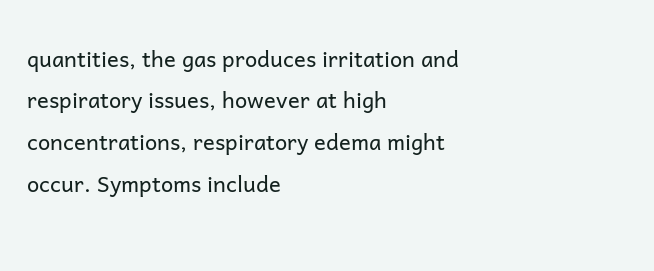quantities, the gas produces irritation and respiratory issues, however at high concentrations, respiratory edema might occur. Symptoms include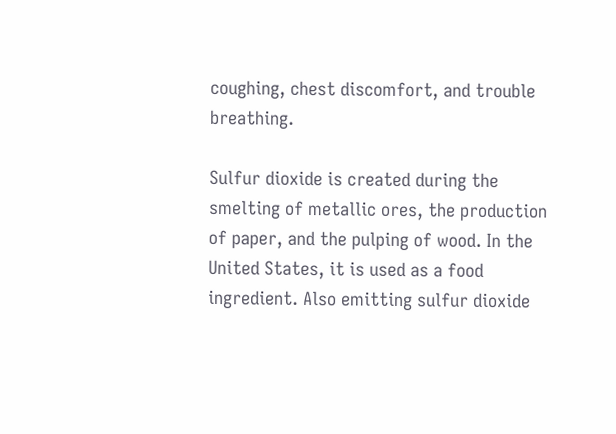coughing, chest discomfort, and trouble breathing.

Sulfur dioxide is created during the smelting of metallic ores, the production of paper, and the pulping of wood. In the United States, it is used as a food ingredient. Also emitting sulfur dioxide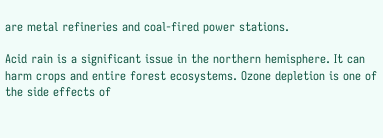are metal refineries and coal-fired power stations.

Acid rain is a significant issue in the northern hemisphere. It can harm crops and entire forest ecosystems. Ozone depletion is one of the side effects of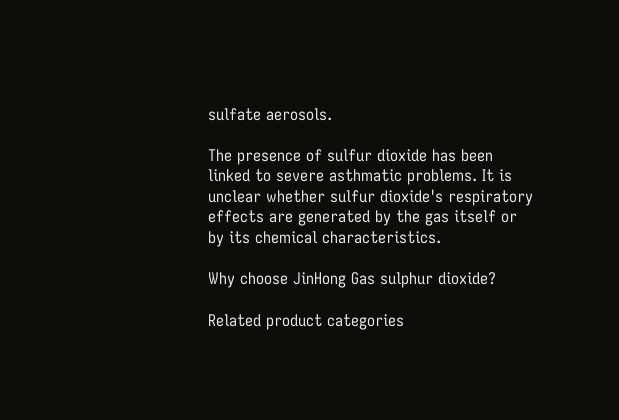sulfate aerosols.

The presence of sulfur dioxide has been linked to severe asthmatic problems. It is unclear whether sulfur dioxide's respiratory effects are generated by the gas itself or by its chemical characteristics.

Why choose JinHong Gas sulphur dioxide?

Related product categories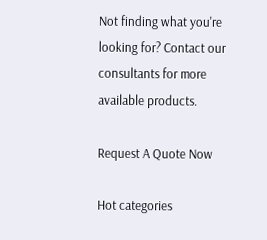Not finding what you're looking for? Contact our consultants for more available products.

Request A Quote Now

Hot categories